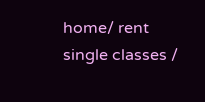home/ rent single classes /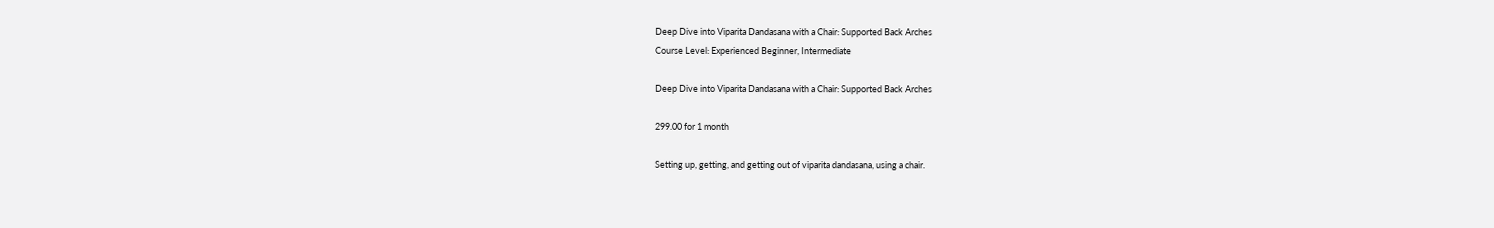Deep Dive into Viparita Dandasana with a Chair: Supported Back Arches
Course Level: Experienced Beginner, Intermediate

Deep Dive into Viparita Dandasana with a Chair: Supported Back Arches

299.00 for 1 month

Setting up, getting, and getting out of viparita dandasana, using a chair.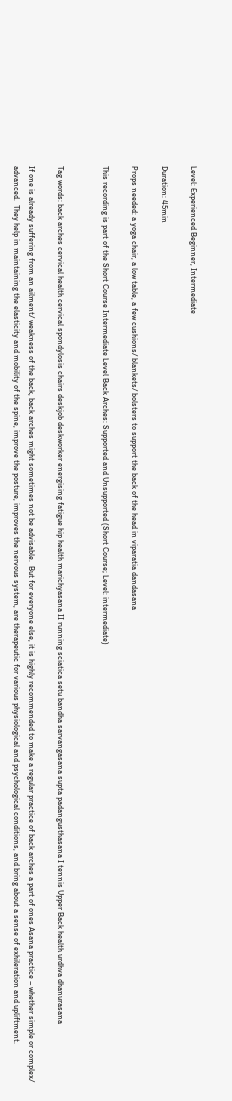Level: Experienced Beginner, Intermediate

Duration: 45min

Props needed: a yoga chair, a low table, a few cushions/ blankets/ bolsters to support the back of the head in viparatia dandasana

This recording is part of the Short Course Intermediate Level Back Arches: Supported and Unsupported (Short Course; Level: intermediate)


Tag words: back arches cervical health cervical spondylosis chairs deskjob deskworker energising fatigue hip health marichyasana II running sciatica setu bandha sarvangasana supta padangusthasana I tennis Upper Back health urdhva dhanurasana

If one is already suffering from an ailment/ weakness of the back, back arches might sometimes not be advisable.  But for everyone else, it is highly recommended to make a regular practice of back arches a part of ones Asana practice – whether simple or complex/ advanced.  They help in maintaining the elasticity and mobility of the spine, improve the posture, improves the nervous system, are therapeutic for various physiological and psychological conditions, and bring about a sense of exhileration and upliftment.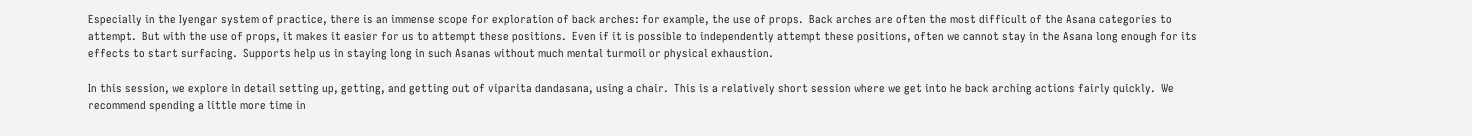Especially in the Iyengar system of practice, there is an immense scope for exploration of back arches: for example, the use of props.  Back arches are often the most difficult of the Asana categories to attempt.  But with the use of props, it makes it easier for us to attempt these positions.  Even if it is possible to independently attempt these positions, often we cannot stay in the Asana long enough for its effects to start surfacing.  Supports help us in staying long in such Asanas without much mental turmoil or physical exhaustion.

In this session, we explore in detail setting up, getting, and getting out of viparita dandasana, using a chair.  This is a relatively short session where we get into he back arching actions fairly quickly.  We recommend spending a little more time in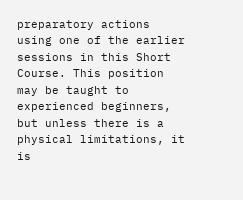preparatory actions using one of the earlier sessions in this Short Course. This position may be taught to experienced beginners, but unless there is a physical limitations, it is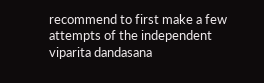recommend to first make a few attempts of the independent viparita dandasana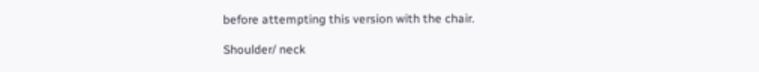before attempting this version with the chair.

Shoulder/ neck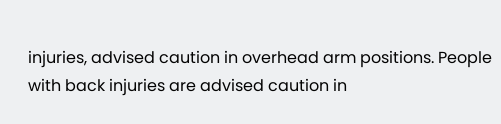injuries, advised caution in overhead arm positions. People with back injuries are advised caution in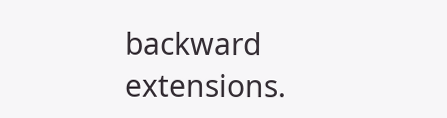backward extensions.